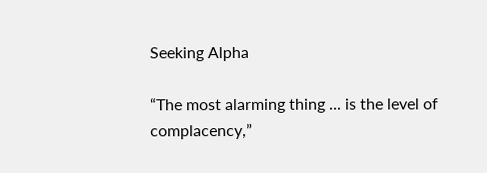Seeking Alpha

“The most alarming thing ... is the level of complacency,”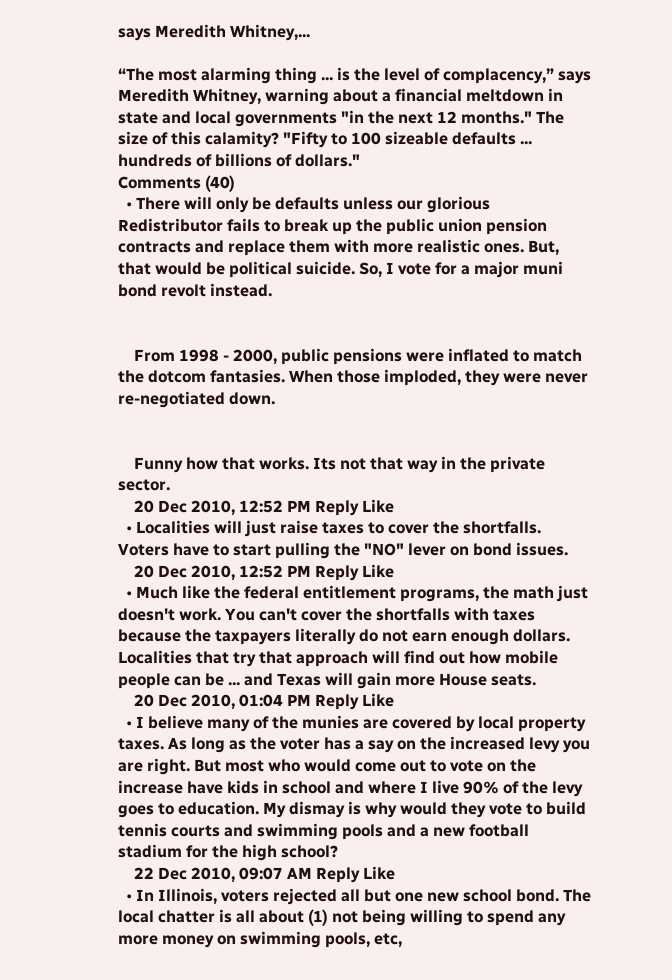says Meredith Whitney,...

“The most alarming thing ... is the level of complacency,” says Meredith Whitney, warning about a financial meltdown in state and local governments "in the next 12 months." The size of this calamity? "Fifty to 100 sizeable defaults ... hundreds of billions of dollars."
Comments (40)
  • There will only be defaults unless our glorious Redistributor fails to break up the public union pension contracts and replace them with more realistic ones. But, that would be political suicide. So, I vote for a major muni bond revolt instead.


    From 1998 - 2000, public pensions were inflated to match the dotcom fantasies. When those imploded, they were never re-negotiated down.


    Funny how that works. Its not that way in the private sector.
    20 Dec 2010, 12:52 PM Reply Like
  • Localities will just raise taxes to cover the shortfalls. Voters have to start pulling the "NO" lever on bond issues.
    20 Dec 2010, 12:52 PM Reply Like
  • Much like the federal entitlement programs, the math just doesn't work. You can't cover the shortfalls with taxes because the taxpayers literally do not earn enough dollars. Localities that try that approach will find out how mobile people can be ... and Texas will gain more House seats.
    20 Dec 2010, 01:04 PM Reply Like
  • I believe many of the munies are covered by local property taxes. As long as the voter has a say on the increased levy you are right. But most who would come out to vote on the increase have kids in school and where I live 90% of the levy goes to education. My dismay is why would they vote to build tennis courts and swimming pools and a new football stadium for the high school?
    22 Dec 2010, 09:07 AM Reply Like
  • In Illinois, voters rejected all but one new school bond. The local chatter is all about (1) not being willing to spend any more money on swimming pools, etc,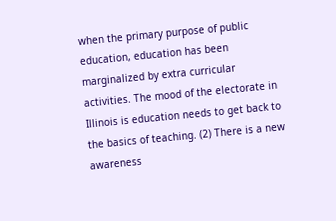when the primary purpose of public education, education has been marginalized by extra curricular activities. The mood of the electorate in Illinois is education needs to get back to the basics of teaching. (2) There is a new awareness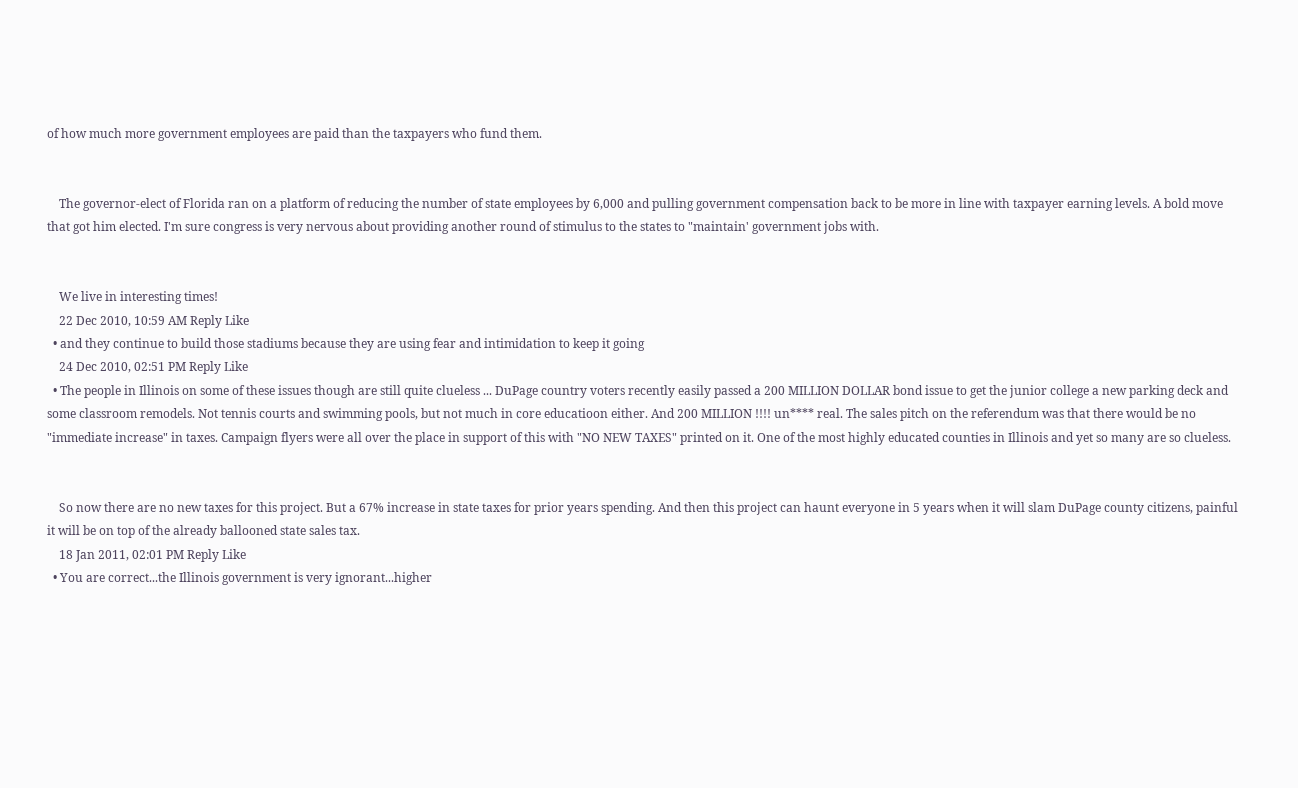of how much more government employees are paid than the taxpayers who fund them.


    The governor-elect of Florida ran on a platform of reducing the number of state employees by 6,000 and pulling government compensation back to be more in line with taxpayer earning levels. A bold move that got him elected. I'm sure congress is very nervous about providing another round of stimulus to the states to "maintain' government jobs with.


    We live in interesting times!
    22 Dec 2010, 10:59 AM Reply Like
  • and they continue to build those stadiums because they are using fear and intimidation to keep it going
    24 Dec 2010, 02:51 PM Reply Like
  • The people in Illinois on some of these issues though are still quite clueless ... DuPage country voters recently easily passed a 200 MILLION DOLLAR bond issue to get the junior college a new parking deck and some classroom remodels. Not tennis courts and swimming pools, but not much in core educatioon either. And 200 MILLION !!!! un**** real. The sales pitch on the referendum was that there would be no "immediate increase" in taxes. Campaign flyers were all over the place in support of this with "NO NEW TAXES" printed on it. One of the most highly educated counties in Illinois and yet so many are so clueless.


    So now there are no new taxes for this project. But a 67% increase in state taxes for prior years spending. And then this project can haunt everyone in 5 years when it will slam DuPage county citizens, painful it will be on top of the already ballooned state sales tax.
    18 Jan 2011, 02:01 PM Reply Like
  • You are correct...the Illinois government is very ignorant...higher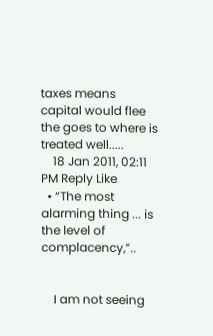taxes means capital would flee the goes to where is treated well.....
    18 Jan 2011, 02:11 PM Reply Like
  • “The most alarming thing ... is the level of complacency,”..


    I am not seeing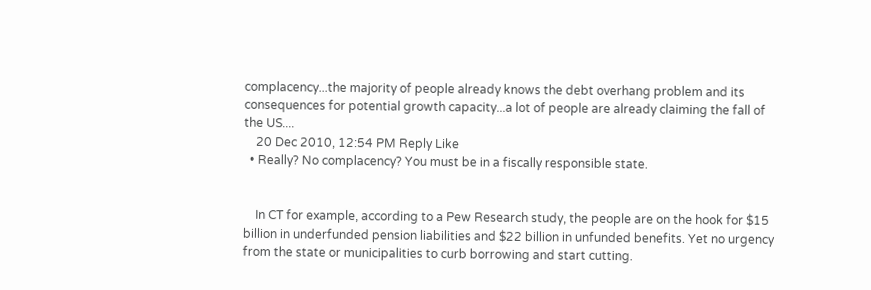complacency...the majority of people already knows the debt overhang problem and its consequences for potential growth capacity...a lot of people are already claiming the fall of the US....
    20 Dec 2010, 12:54 PM Reply Like
  • Really? No complacency? You must be in a fiscally responsible state.


    In CT for example, according to a Pew Research study, the people are on the hook for $15 billion in underfunded pension liabilities and $22 billion in unfunded benefits. Yet no urgency from the state or municipalities to curb borrowing and start cutting.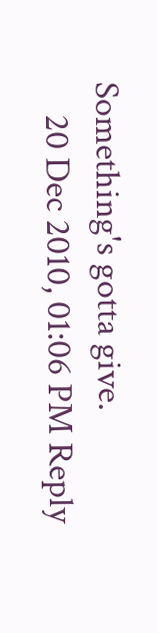Something's gotta give.
    20 Dec 2010, 01:06 PM Reply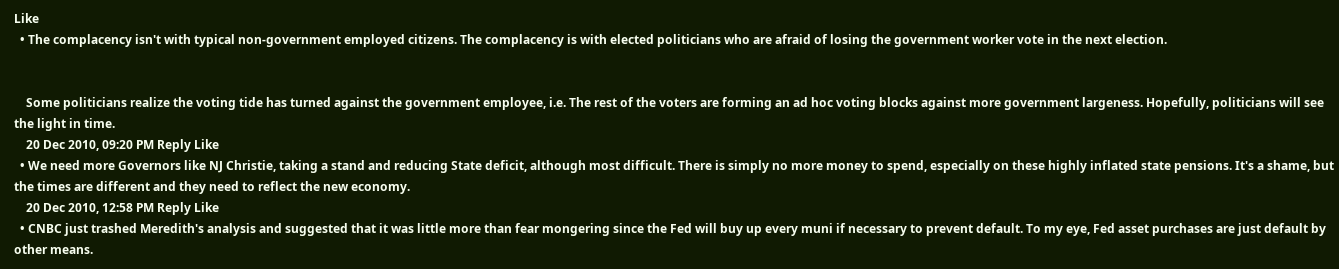Like
  • The complacency isn't with typical non-government employed citizens. The complacency is with elected politicians who are afraid of losing the government worker vote in the next election.


    Some politicians realize the voting tide has turned against the government employee, i.e. The rest of the voters are forming an ad hoc voting blocks against more government largeness. Hopefully, politicians will see the light in time.
    20 Dec 2010, 09:20 PM Reply Like
  • We need more Governors like NJ Christie, taking a stand and reducing State deficit, although most difficult. There is simply no more money to spend, especially on these highly inflated state pensions. It's a shame, but the times are different and they need to reflect the new economy.
    20 Dec 2010, 12:58 PM Reply Like
  • CNBC just trashed Meredith's analysis and suggested that it was little more than fear mongering since the Fed will buy up every muni if necessary to prevent default. To my eye, Fed asset purchases are just default by other means.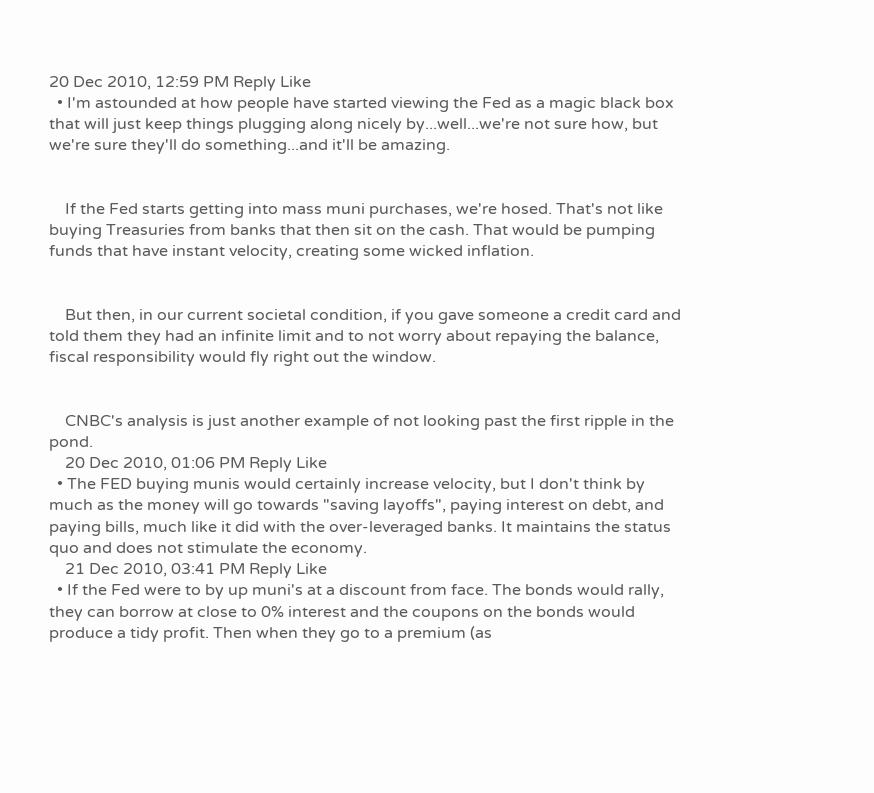20 Dec 2010, 12:59 PM Reply Like
  • I'm astounded at how people have started viewing the Fed as a magic black box that will just keep things plugging along nicely by...well...we're not sure how, but we're sure they'll do something...and it'll be amazing.


    If the Fed starts getting into mass muni purchases, we're hosed. That's not like buying Treasuries from banks that then sit on the cash. That would be pumping funds that have instant velocity, creating some wicked inflation.


    But then, in our current societal condition, if you gave someone a credit card and told them they had an infinite limit and to not worry about repaying the balance, fiscal responsibility would fly right out the window.


    CNBC's analysis is just another example of not looking past the first ripple in the pond.
    20 Dec 2010, 01:06 PM Reply Like
  • The FED buying munis would certainly increase velocity, but I don't think by much as the money will go towards "saving layoffs", paying interest on debt, and paying bills, much like it did with the over-leveraged banks. It maintains the status quo and does not stimulate the economy.
    21 Dec 2010, 03:41 PM Reply Like
  • If the Fed were to by up muni's at a discount from face. The bonds would rally, they can borrow at close to 0% interest and the coupons on the bonds would produce a tidy profit. Then when they go to a premium (as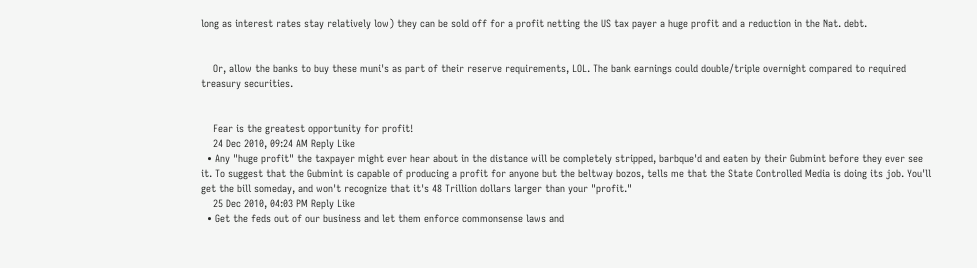long as interest rates stay relatively low) they can be sold off for a profit netting the US tax payer a huge profit and a reduction in the Nat. debt.


    Or, allow the banks to buy these muni's as part of their reserve requirements, LOL. The bank earnings could double/triple overnight compared to required treasury securities.


    Fear is the greatest opportunity for profit!
    24 Dec 2010, 09:24 AM Reply Like
  • Any "huge profit" the taxpayer might ever hear about in the distance will be completely stripped, barbque'd and eaten by their Gubmint before they ever see it. To suggest that the Gubmint is capable of producing a profit for anyone but the beltway bozos, tells me that the State Controlled Media is doing its job. You'll get the bill someday, and won't recognize that it's 48 Trillion dollars larger than your "profit."
    25 Dec 2010, 04:03 PM Reply Like
  • Get the feds out of our business and let them enforce commonsense laws and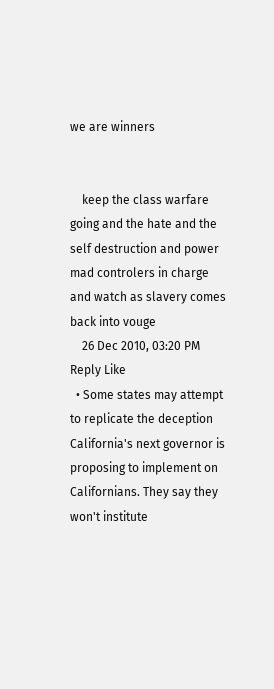we are winners


    keep the class warfare going and the hate and the self destruction and power mad controlers in charge and watch as slavery comes back into vouge
    26 Dec 2010, 03:20 PM Reply Like
  • Some states may attempt to replicate the deception California's next governor is proposing to implement on Californians. They say they won't institute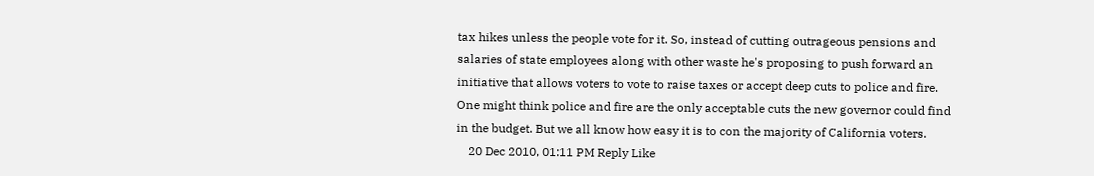tax hikes unless the people vote for it. So, instead of cutting outrageous pensions and salaries of state employees along with other waste he's proposing to push forward an initiative that allows voters to vote to raise taxes or accept deep cuts to police and fire. One might think police and fire are the only acceptable cuts the new governor could find in the budget. But we all know how easy it is to con the majority of California voters.
    20 Dec 2010, 01:11 PM Reply Like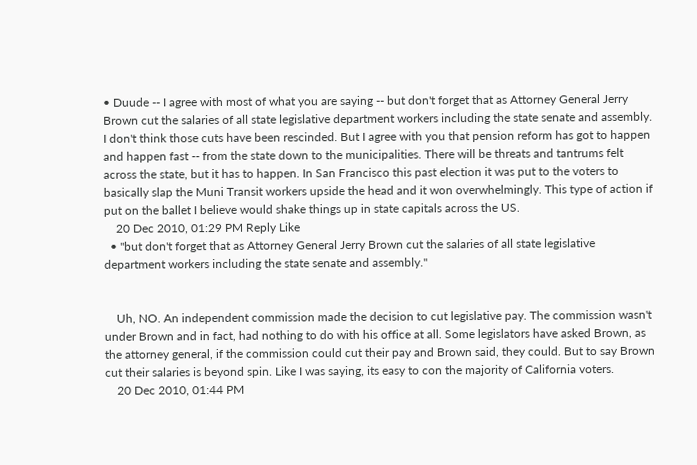• Duude -- I agree with most of what you are saying -- but don't forget that as Attorney General Jerry Brown cut the salaries of all state legislative department workers including the state senate and assembly. I don't think those cuts have been rescinded. But I agree with you that pension reform has got to happen and happen fast -- from the state down to the municipalities. There will be threats and tantrums felt across the state, but it has to happen. In San Francisco this past election it was put to the voters to basically slap the Muni Transit workers upside the head and it won overwhelmingly. This type of action if put on the ballet I believe would shake things up in state capitals across the US.
    20 Dec 2010, 01:29 PM Reply Like
  • "but don't forget that as Attorney General Jerry Brown cut the salaries of all state legislative department workers including the state senate and assembly."


    Uh, NO. An independent commission made the decision to cut legislative pay. The commission wasn't under Brown and in fact, had nothing to do with his office at all. Some legislators have asked Brown, as the attorney general, if the commission could cut their pay and Brown said, they could. But to say Brown cut their salaries is beyond spin. Like I was saying, its easy to con the majority of California voters.
    20 Dec 2010, 01:44 PM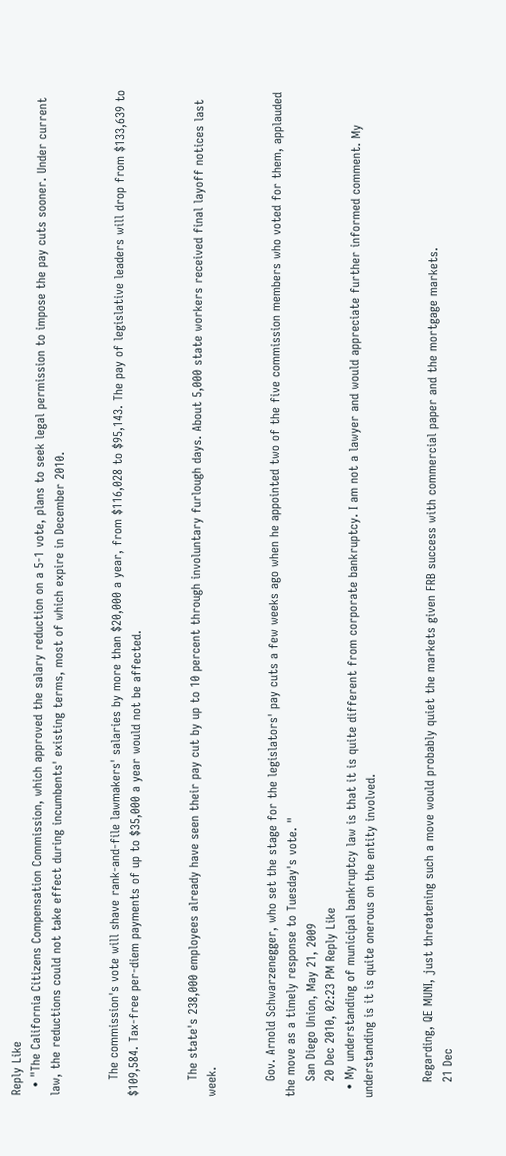Reply Like
  • "The California Citizens Compensation Commission, which approved the salary reduction on a 5-1 vote, plans to seek legal permission to impose the pay cuts sooner. Under current law, the reductions could not take effect during incumbents' existing terms, most of which expire in December 2010.


    The commission's vote will shave rank-and-file lawmakers' salaries by more than $20,000 a year, from $116,028 to $95,143. The pay of legislative leaders will drop from $133,639 to $109,584. Tax-free per-diem payments of up to $35,000 a year would not be affected.


    The state's 238,000 employees already have seen their pay cut by up to 10 percent through involuntary furlough days. About 5,000 state workers received final layoff notices last week.


    Gov. Arnold Schwarzenegger, who set the stage for the legislators' pay cuts a few weeks ago when he appointed two of the five commission members who voted for them, applauded the move as a timely response to Tuesday's vote. "
    San Diego Union, May 21, 2009
    20 Dec 2010, 02:23 PM Reply Like
  • My understanding of municipal bankruptcy law is that it is quite different from corporate bankruptcy. I am not a lawyer and would appreciate further informed comment. My understanding is it is quite onerous on the entity involved.


    Regarding, QE MUNI, just threatening such a move would probably quiet the markets given FRB success with commercial paper and the mortgage markets.
    21 Dec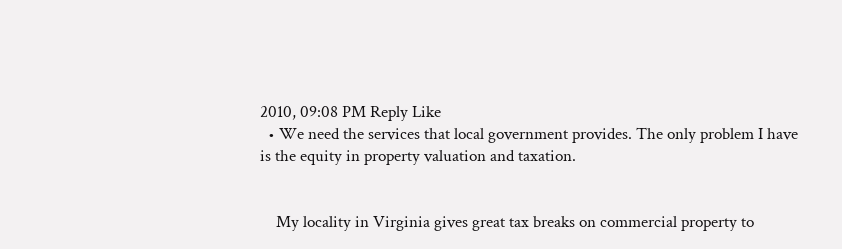2010, 09:08 PM Reply Like
  • We need the services that local government provides. The only problem I have is the equity in property valuation and taxation.


    My locality in Virginia gives great tax breaks on commercial property to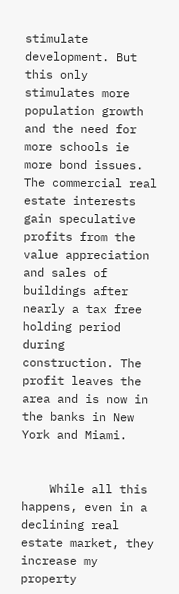stimulate development. But this only stimulates more population growth and the need for more schools ie more bond issues. The commercial real estate interests gain speculative profits from the value appreciation and sales of buildings after nearly a tax free holding period during construction. The profit leaves the area and is now in the banks in New York and Miami.


    While all this happens, even in a declining real estate market, they increase my property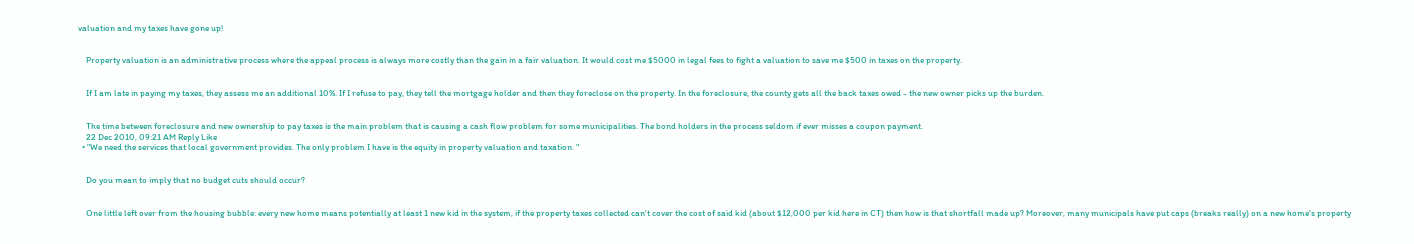valuation and my taxes have gone up!


    Property valuation is an administrative process where the appeal process is always more costly than the gain in a fair valuation. It would cost me $5000 in legal fees to fight a valuation to save me $500 in taxes on the property.


    If I am late in paying my taxes, they assess me an additional 10%. If I refuse to pay, they tell the mortgage holder and then they foreclose on the property. In the foreclosure, the county gets all the back taxes owed - the new owner picks up the burden.


    The time between foreclosure and new ownership to pay taxes is the main problem that is causing a cash flow problem for some municipalities. The bond holders in the process seldom if ever misses a coupon payment.
    22 Dec 2010, 09:21 AM Reply Like
  • "We need the services that local government provides. The only problem I have is the equity in property valuation and taxation. "


    Do you mean to imply that no budget cuts should occur?


    One little left over from the housing bubble: every new home means potentially at least 1 new kid in the system, if the property taxes collected can't cover the cost of said kid (about $12,000 per kid here in CT) then how is that shortfall made up? Moreover, many municipals have put caps (breaks really) on a new home's property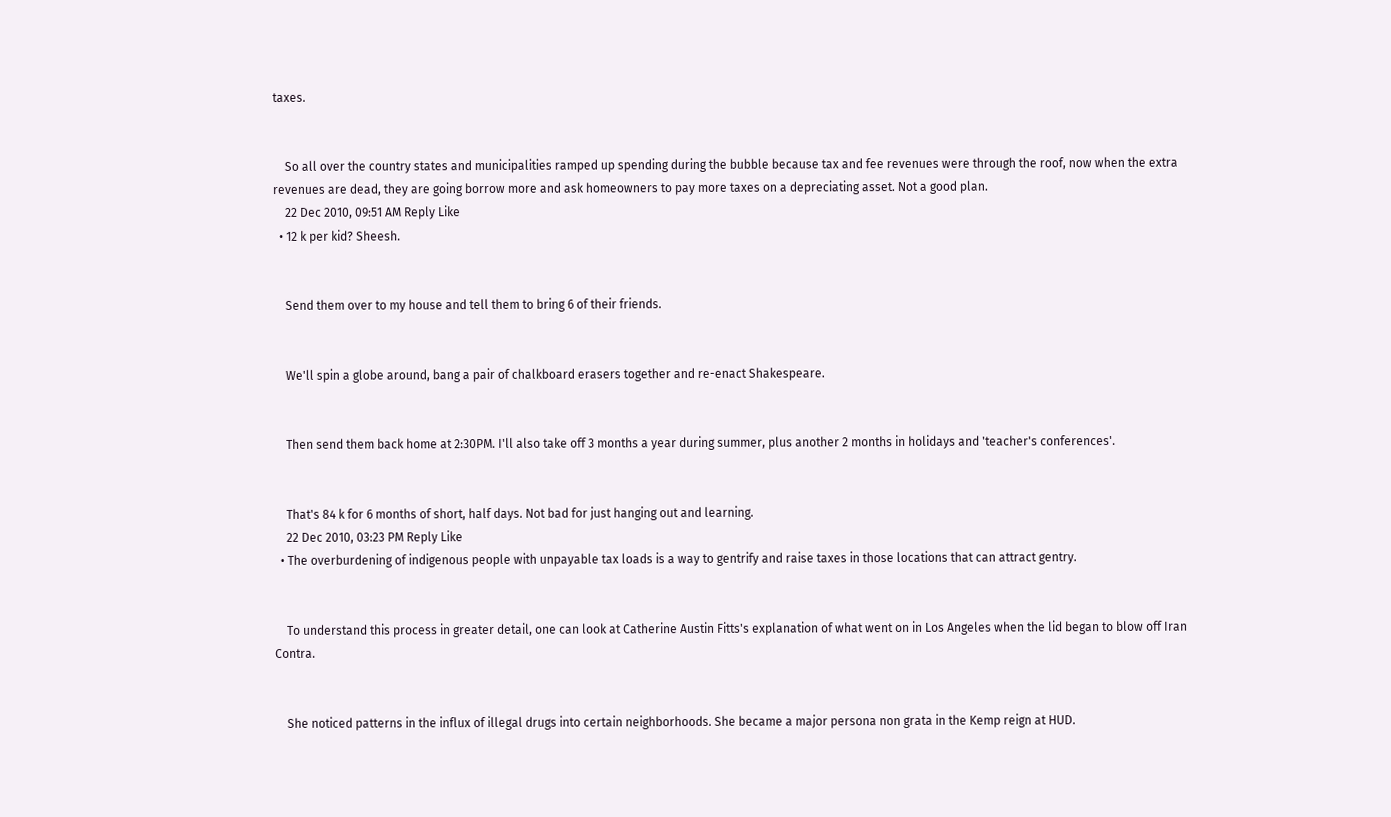taxes.


    So all over the country states and municipalities ramped up spending during the bubble because tax and fee revenues were through the roof, now when the extra revenues are dead, they are going borrow more and ask homeowners to pay more taxes on a depreciating asset. Not a good plan.
    22 Dec 2010, 09:51 AM Reply Like
  • 12 k per kid? Sheesh.


    Send them over to my house and tell them to bring 6 of their friends.


    We'll spin a globe around, bang a pair of chalkboard erasers together and re-enact Shakespeare.


    Then send them back home at 2:30PM. I'll also take off 3 months a year during summer, plus another 2 months in holidays and 'teacher's conferences'.


    That's 84 k for 6 months of short, half days. Not bad for just hanging out and learning.
    22 Dec 2010, 03:23 PM Reply Like
  • The overburdening of indigenous people with unpayable tax loads is a way to gentrify and raise taxes in those locations that can attract gentry.


    To understand this process in greater detail, one can look at Catherine Austin Fitts's explanation of what went on in Los Angeles when the lid began to blow off Iran Contra.


    She noticed patterns in the influx of illegal drugs into certain neighborhoods. She became a major persona non grata in the Kemp reign at HUD.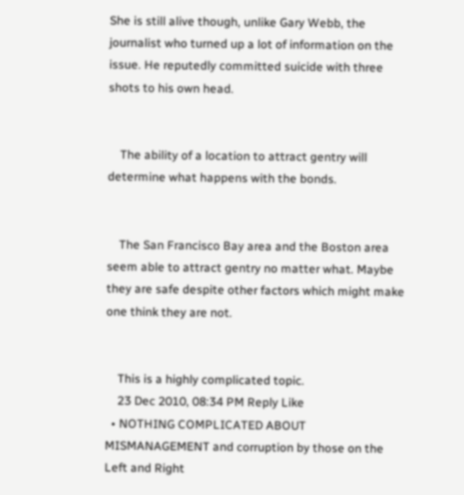She is still alive though, unlike Gary Webb, the journalist who turned up a lot of information on the issue. He reputedly committed suicide with three shots to his own head.


    The ability of a location to attract gentry will determine what happens with the bonds.


    The San Francisco Bay area and the Boston area seem able to attract gentry no matter what. Maybe they are safe despite other factors which might make one think they are not.


    This is a highly complicated topic.
    23 Dec 2010, 08:34 PM Reply Like
  • NOTHING COMPLICATED ABOUT MISMANAGEMENT and corruption by those on the Left and Right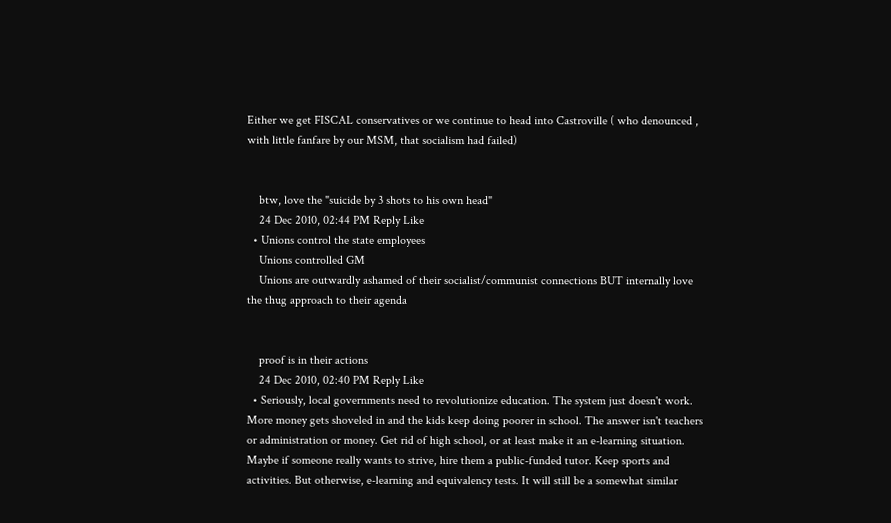Either we get FISCAL conservatives or we continue to head into Castroville ( who denounced , with little fanfare by our MSM, that socialism had failed)


    btw, love the "suicide by 3 shots to his own head"
    24 Dec 2010, 02:44 PM Reply Like
  • Unions control the state employees
    Unions controlled GM
    Unions are outwardly ashamed of their socialist/communist connections BUT internally love the thug approach to their agenda


    proof is in their actions
    24 Dec 2010, 02:40 PM Reply Like
  • Seriously, local governments need to revolutionize education. The system just doesn't work. More money gets shoveled in and the kids keep doing poorer in school. The answer isn't teachers or administration or money. Get rid of high school, or at least make it an e-learning situation. Maybe if someone really wants to strive, hire them a public-funded tutor. Keep sports and activities. But otherwise, e-learning and equivalency tests. It will still be a somewhat similar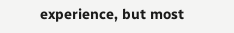experience, but most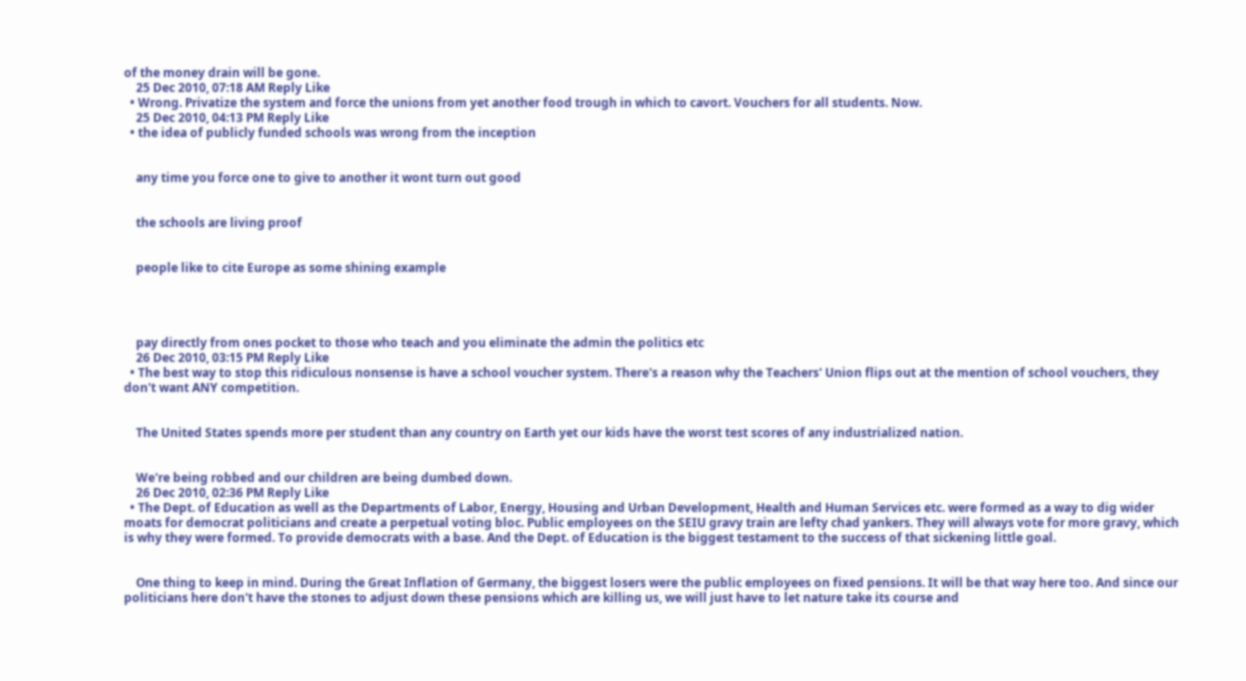of the money drain will be gone.
    25 Dec 2010, 07:18 AM Reply Like
  • Wrong. Privatize the system and force the unions from yet another food trough in which to cavort. Vouchers for all students. Now.
    25 Dec 2010, 04:13 PM Reply Like
  • the idea of publicly funded schools was wrong from the inception


    any time you force one to give to another it wont turn out good


    the schools are living proof


    people like to cite Europe as some shining example




    pay directly from ones pocket to those who teach and you eliminate the admin the politics etc
    26 Dec 2010, 03:15 PM Reply Like
  • The best way to stop this ridiculous nonsense is have a school voucher system. There's a reason why the Teachers' Union flips out at the mention of school vouchers, they don't want ANY competition.


    The United States spends more per student than any country on Earth yet our kids have the worst test scores of any industrialized nation.


    We're being robbed and our children are being dumbed down.
    26 Dec 2010, 02:36 PM Reply Like
  • The Dept. of Education as well as the Departments of Labor, Energy, Housing and Urban Development, Health and Human Services etc. were formed as a way to dig wider moats for democrat politicians and create a perpetual voting bloc. Public employees on the SEIU gravy train are lefty chad yankers. They will always vote for more gravy, which is why they were formed. To provide democrats with a base. And the Dept. of Education is the biggest testament to the success of that sickening little goal.


    One thing to keep in mind. During the Great Inflation of Germany, the biggest losers were the public employees on fixed pensions. It will be that way here too. And since our politicians here don't have the stones to adjust down these pensions which are killing us, we will just have to let nature take its course and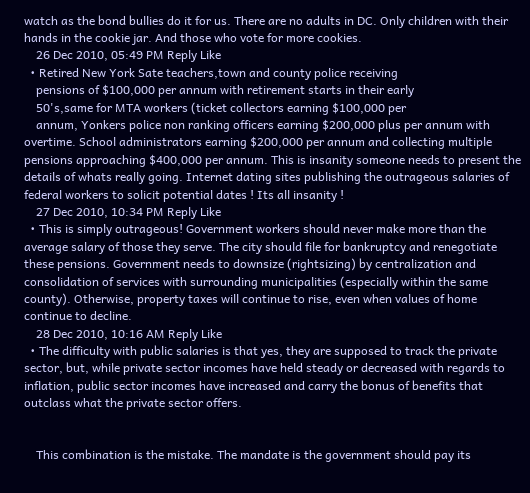watch as the bond bullies do it for us. There are no adults in DC. Only children with their hands in the cookie jar. And those who vote for more cookies.
    26 Dec 2010, 05:49 PM Reply Like
  • Retired New York Sate teachers,town and county police receiving
    pensions of $100,000 per annum with retirement starts in their early
    50's,same for MTA workers (ticket collectors earning $100,000 per
    annum, Yonkers police non ranking officers earning $200,000 plus per annum with overtime. School administrators earning $200,000 per annum and collecting multiple pensions approaching $400,000 per annum. This is insanity someone needs to present the details of whats really going. Internet dating sites publishing the outrageous salaries of federal workers to solicit potential dates ! Its all insanity !
    27 Dec 2010, 10:34 PM Reply Like
  • This is simply outrageous! Government workers should never make more than the average salary of those they serve. The city should file for bankruptcy and renegotiate these pensions. Government needs to downsize (rightsizing) by centralization and consolidation of services with surrounding municipalities (especially within the same county). Otherwise, property taxes will continue to rise, even when values of home continue to decline.
    28 Dec 2010, 10:16 AM Reply Like
  • The difficulty with public salaries is that yes, they are supposed to track the private sector, but, while private sector incomes have held steady or decreased with regards to inflation, public sector incomes have increased and carry the bonus of benefits that outclass what the private sector offers.


    This combination is the mistake. The mandate is the government should pay its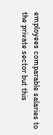employees comparable salaries to the private sector but this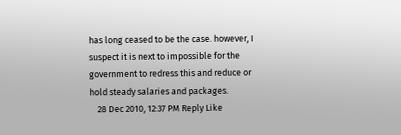has long ceased to be the case. however, I suspect it is next to impossible for the government to redress this and reduce or hold steady salaries and packages.
    28 Dec 2010, 12:37 PM Reply Like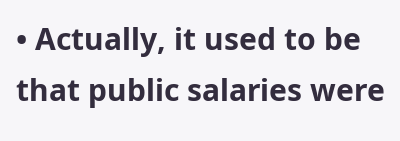• Actually, it used to be that public salaries were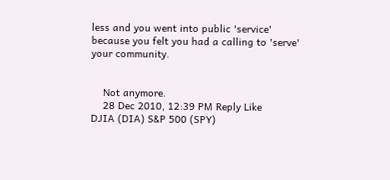less and you went into public 'service' because you felt you had a calling to 'serve' your community.


    Not anymore.
    28 Dec 2010, 12:39 PM Reply Like
DJIA (DIA) S&P 500 (SPY)